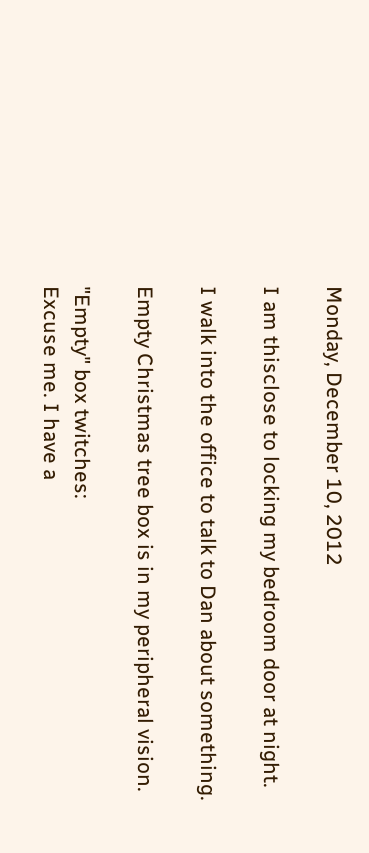Monday, December 10, 2012

I am thisclose to locking my bedroom door at night.

I walk into the office to talk to Dan about something.

Empty Christmas tree box is in my peripheral vision.

"Empty" box twitches:
Excuse me. I have a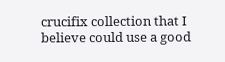crucifix collection that I believe could use a good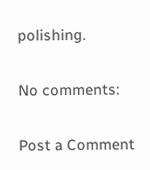polishing.

No comments:

Post a Comment